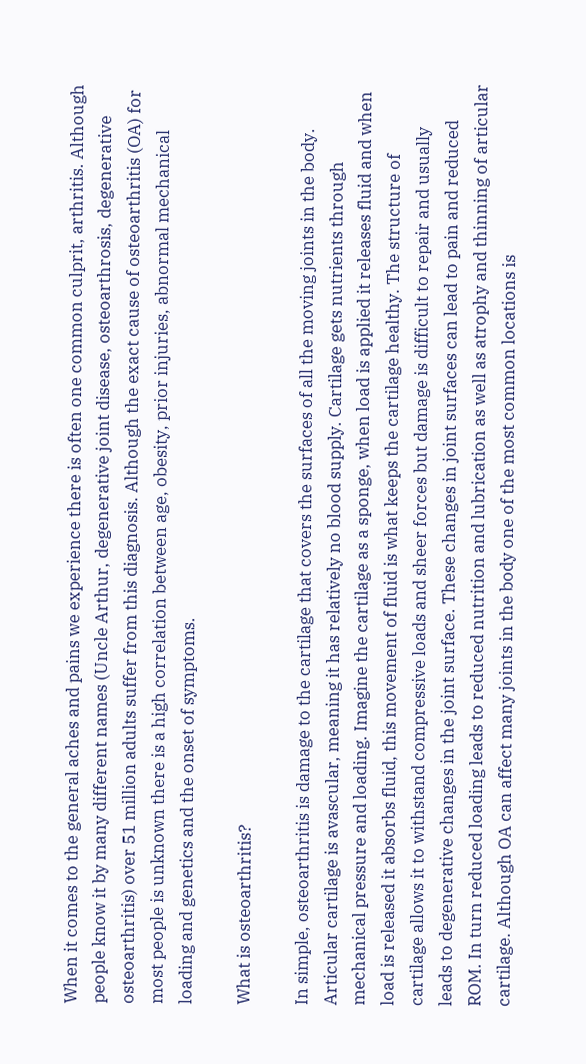When it comes to the general aches and pains we experience there is often one common culprit, arthritis. Although people know it by many different names (Uncle Arthur, degenerative joint disease, osteoarthrosis, degenerative osteoarthritis) over 51 million adults suffer from this diagnosis. Although the exact cause of osteoarthritis (OA) for most people is unknown there is a high correlation between age, obesity, prior injuries, abnormal mechanical loading and genetics and the onset of symptoms.

What is osteoarthritis?

In simple, osteoarthritis is damage to the cartilage that covers the surfaces of all the moving joints in the body. Articular cartilage is avascular, meaning it has relatively no blood supply. Cartilage gets nutrients through mechanical pressure and loading. Imagine the cartilage as a sponge, when load is applied it releases fluid and when load is released it absorbs fluid, this movement of fluid is what keeps the cartilage healthy. The structure of cartilage allows it to withstand compressive loads and sheer forces but damage is difficult to repair and usually leads to degenerative changes in the joint surface. These changes in joint surfaces can lead to pain and reduced ROM. In turn reduced loading leads to reduced nutrition and lubrication as well as atrophy and thinning of articular cartilage. Although OA can affect many joints in the body one of the most common locations is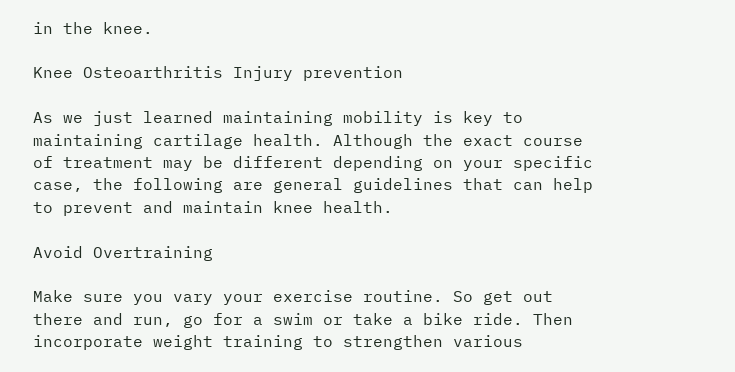in the knee.

Knee Osteoarthritis Injury prevention

As we just learned maintaining mobility is key to maintaining cartilage health. Although the exact course of treatment may be different depending on your specific case, the following are general guidelines that can help to prevent and maintain knee health.

Avoid Overtraining

Make sure you vary your exercise routine. So get out there and run, go for a swim or take a bike ride. Then incorporate weight training to strengthen various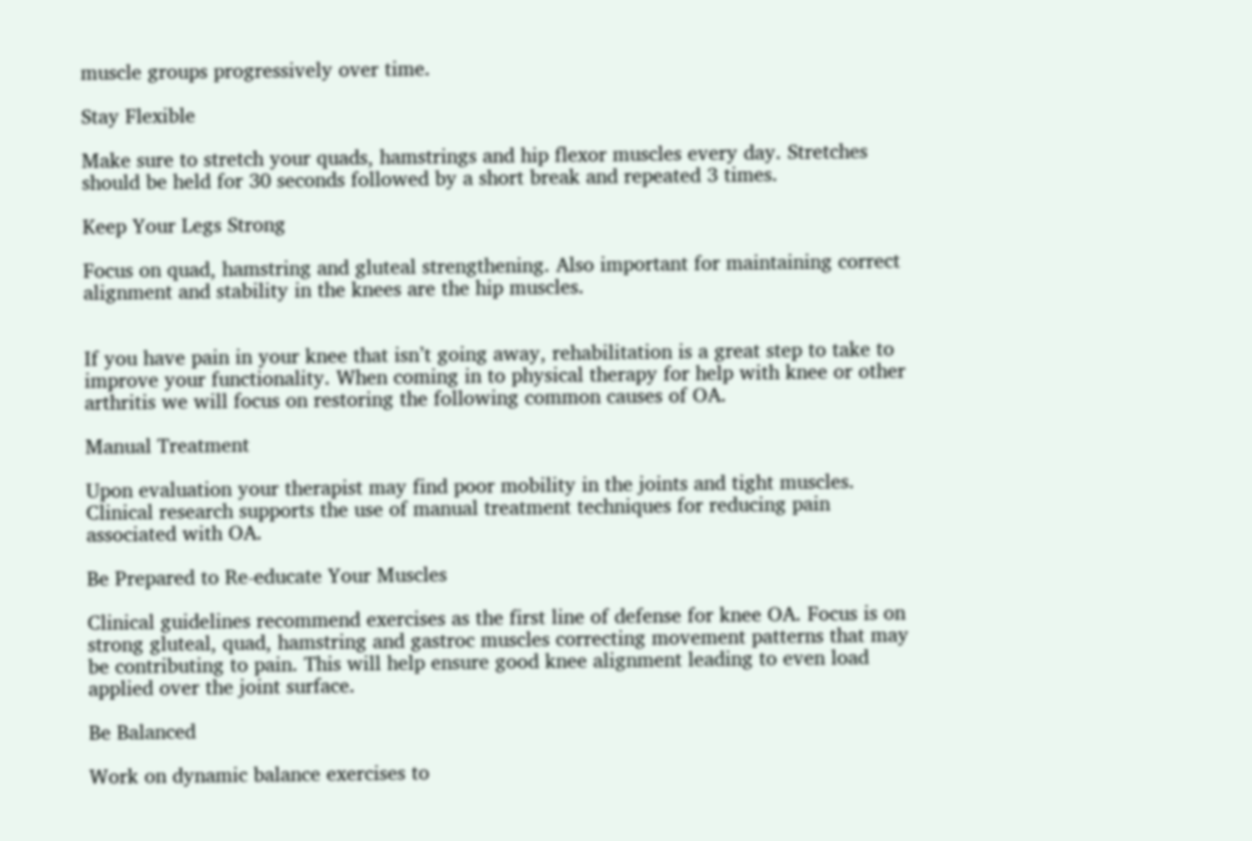muscle groups progressively over time.

Stay Flexible

Make sure to stretch your quads, hamstrings and hip flexor muscles every day. Stretches should be held for 30 seconds followed by a short break and repeated 3 times.

Keep Your Legs Strong

Focus on quad, hamstring and gluteal strengthening. Also important for maintaining correct alignment and stability in the knees are the hip muscles.


If you have pain in your knee that isn’t going away, rehabilitation is a great step to take to improve your functionality. When coming in to physical therapy for help with knee or other arthritis we will focus on restoring the following common causes of OA.

Manual Treatment

Upon evaluation your therapist may find poor mobility in the joints and tight muscles. Clinical research supports the use of manual treatment techniques for reducing pain associated with OA.

Be Prepared to Re-educate Your Muscles

Clinical guidelines recommend exercises as the first line of defense for knee OA. Focus is on strong gluteal, quad, hamstring and gastroc muscles correcting movement patterns that may be contributing to pain. This will help ensure good knee alignment leading to even load applied over the joint surface.

Be Balanced

Work on dynamic balance exercises to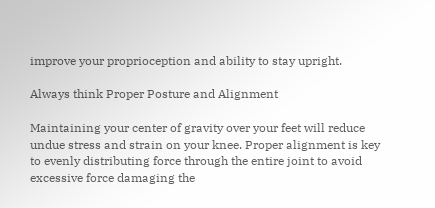improve your proprioception and ability to stay upright.

Always think Proper Posture and Alignment

Maintaining your center of gravity over your feet will reduce undue stress and strain on your knee. Proper alignment is key to evenly distributing force through the entire joint to avoid excessive force damaging the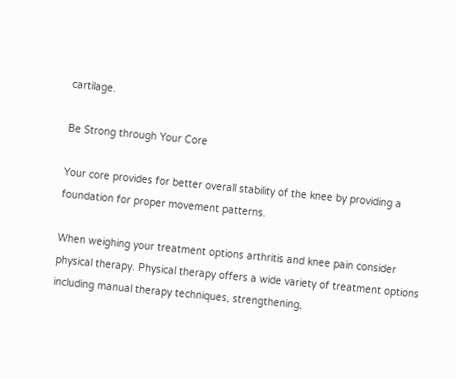cartilage.

Be Strong through Your Core

Your core provides for better overall stability of the knee by providing a foundation for proper movement patterns.

When weighing your treatment options arthritis and knee pain consider physical therapy. Physical therapy offers a wide variety of treatment options including manual therapy techniques, strengthening,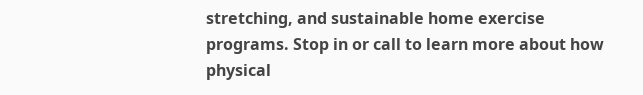stretching, and sustainable home exercise programs. Stop in or call to learn more about how physical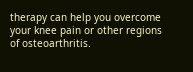therapy can help you overcome your knee pain or other regions of osteoarthritis.